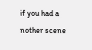if you had a nother scene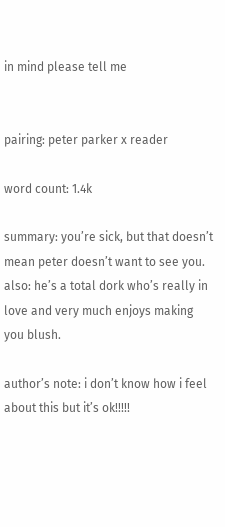in mind please tell me


pairing: peter parker x reader

word count: 1.4k

summary: you’re sick, but that doesn’t mean peter doesn’t want to see you. also: he’s a total dork who’s really in love and very much enjoys making you blush.

author’s note: i don’t know how i feel about this but it’s ok!!!!!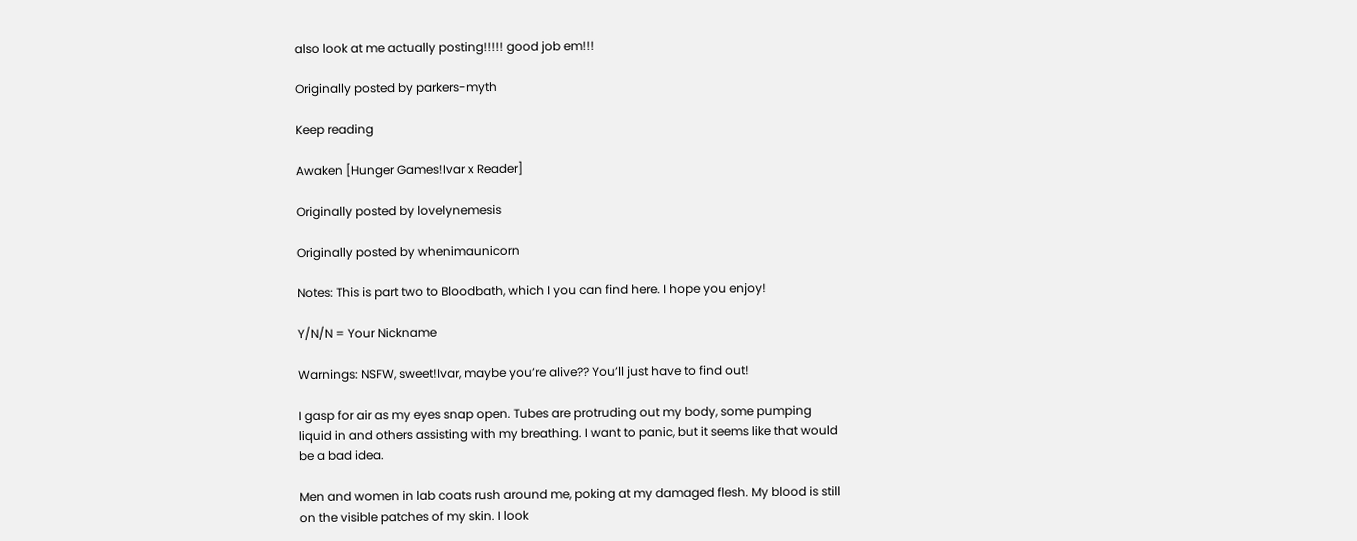also look at me actually posting!!!!! good job em!!!

Originally posted by parkers-myth

Keep reading

Awaken [Hunger Games!Ivar x Reader]

Originally posted by lovelynemesis

Originally posted by whenimaunicorn

Notes: This is part two to Bloodbath, which I you can find here. I hope you enjoy!

Y/N/N = Your Nickname

Warnings: NSFW, sweet!Ivar, maybe you’re alive?? You’ll just have to find out!

I gasp for air as my eyes snap open. Tubes are protruding out my body, some pumping liquid in and others assisting with my breathing. I want to panic, but it seems like that would be a bad idea.

Men and women in lab coats rush around me, poking at my damaged flesh. My blood is still on the visible patches of my skin. I look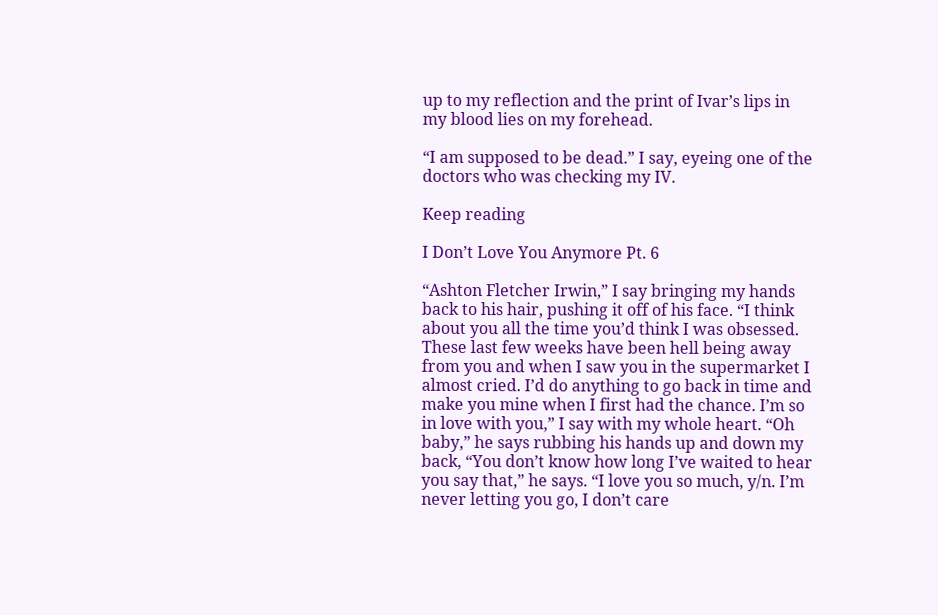up to my reflection and the print of Ivar’s lips in my blood lies on my forehead.

“I am supposed to be dead.” I say, eyeing one of the doctors who was checking my IV.

Keep reading

I Don’t Love You Anymore Pt. 6

“Ashton Fletcher Irwin,” I say bringing my hands back to his hair, pushing it off of his face. “I think about you all the time you’d think I was obsessed. These last few weeks have been hell being away from you and when I saw you in the supermarket I almost cried. I’d do anything to go back in time and make you mine when I first had the chance. I’m so in love with you,” I say with my whole heart. “Oh baby,” he says rubbing his hands up and down my back, “You don’t know how long I’ve waited to hear you say that,” he says. “I love you so much, y/n. I’m never letting you go, I don’t care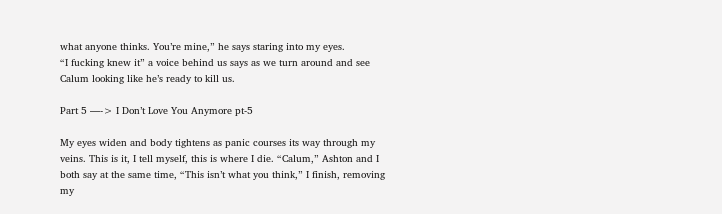what anyone thinks. You’re mine,” he says staring into my eyes.
“I fucking knew it” a voice behind us says as we turn around and see Calum looking like he’s ready to kill us.

Part 5 —-> I Don’t Love You Anymore pt-5

My eyes widen and body tightens as panic courses its way through my veins. This is it, I tell myself, this is where I die. “Calum,” Ashton and I both say at the same time, “This isn’t what you think,” I finish, removing my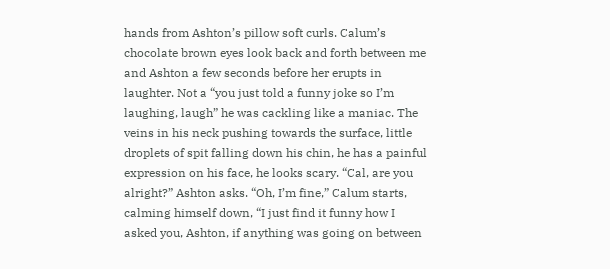hands from Ashton’s pillow soft curls. Calum’s chocolate brown eyes look back and forth between me and Ashton a few seconds before her erupts in laughter. Not a “you just told a funny joke so I’m laughing, laugh” he was cackling like a maniac. The veins in his neck pushing towards the surface, little droplets of spit falling down his chin, he has a painful expression on his face, he looks scary. “Cal, are you alright?” Ashton asks. “Oh, I’m fine,” Calum starts, calming himself down, “I just find it funny how I asked you, Ashton, if anything was going on between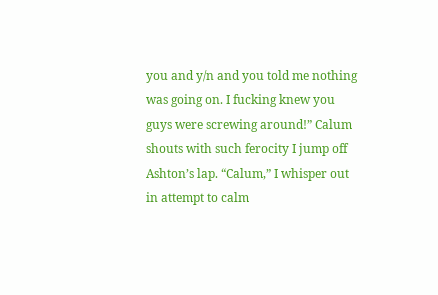you and y/n and you told me nothing was going on. I fucking knew you guys were screwing around!” Calum shouts with such ferocity I jump off Ashton’s lap. “Calum,” I whisper out in attempt to calm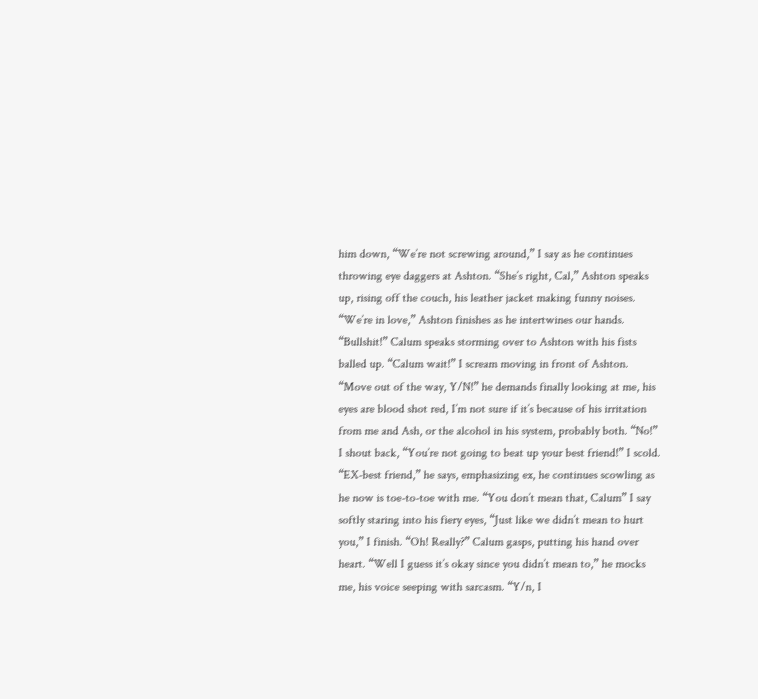him down, “We’re not screwing around,” I say as he continues throwing eye daggers at Ashton. “She’s right, Cal,” Ashton speaks up, rising off the couch, his leather jacket making funny noises. “We’re in love,” Ashton finishes as he intertwines our hands. “Bullshit!” Calum speaks storming over to Ashton with his fists balled up. “Calum wait!” I scream moving in front of Ashton. “Move out of the way, Y/N!” he demands finally looking at me, his eyes are blood shot red, I’m not sure if it’s because of his irritation from me and Ash, or the alcohol in his system, probably both. “No!” I shout back, “You’re not going to beat up your best friend!” I scold. “EX-best friend,” he says, emphasizing ex, he continues scowling as he now is toe-to-toe with me. “You don’t mean that, Calum” I say softly staring into his fiery eyes, “Just like we didn’t mean to hurt you,” I finish. “Oh! Really?” Calum gasps, putting his hand over heart. “Well I guess it’s okay since you didn’t mean to,” he mocks me, his voice seeping with sarcasm. “Y/n, I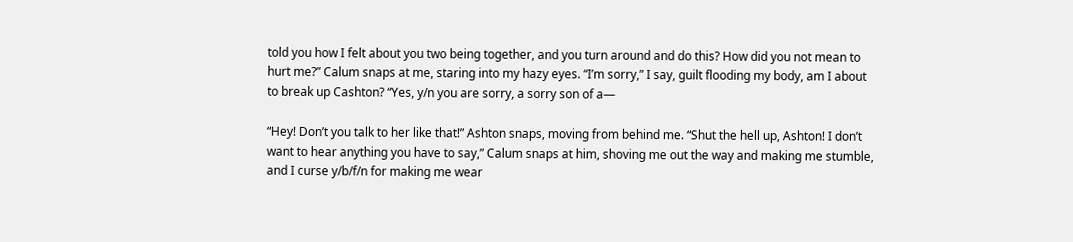told you how I felt about you two being together, and you turn around and do this? How did you not mean to hurt me?” Calum snaps at me, staring into my hazy eyes. “I’m sorry,” I say, guilt flooding my body, am I about to break up Cashton? “Yes, y/n you are sorry, a sorry son of a—

“Hey! Don’t you talk to her like that!” Ashton snaps, moving from behind me. “Shut the hell up, Ashton! I don’t want to hear anything you have to say,” Calum snaps at him, shoving me out the way and making me stumble, and I curse y/b/f/n for making me wear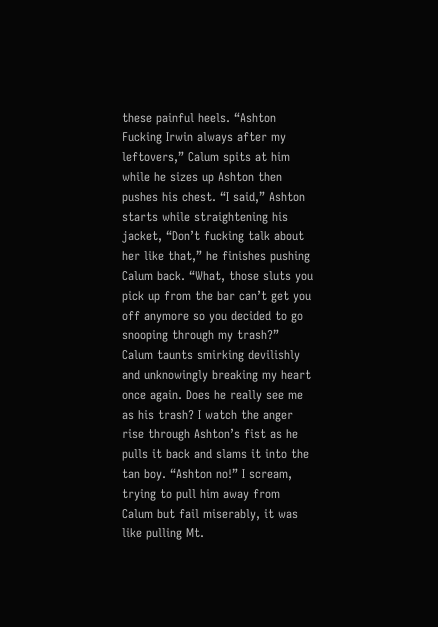these painful heels. “Ashton Fucking Irwin always after my leftovers,” Calum spits at him while he sizes up Ashton then pushes his chest. “I said,” Ashton starts while straightening his jacket, “Don’t fucking talk about her like that,” he finishes pushing Calum back. “What, those sluts you pick up from the bar can’t get you off anymore so you decided to go snooping through my trash?” Calum taunts smirking devilishly and unknowingly breaking my heart once again. Does he really see me as his trash? I watch the anger rise through Ashton’s fist as he pulls it back and slams it into the tan boy. “Ashton no!” I scream, trying to pull him away from Calum but fail miserably, it was like pulling Mt.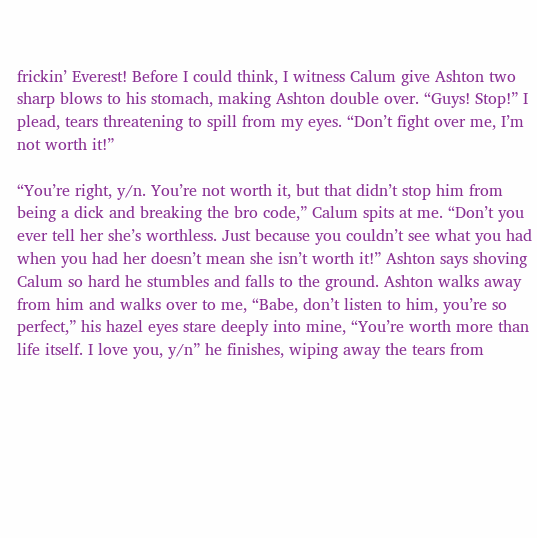frickin’ Everest! Before I could think, I witness Calum give Ashton two sharp blows to his stomach, making Ashton double over. “Guys! Stop!” I plead, tears threatening to spill from my eyes. “Don’t fight over me, I’m not worth it!”

“You’re right, y/n. You’re not worth it, but that didn’t stop him from being a dick and breaking the bro code,” Calum spits at me. “Don’t you ever tell her she’s worthless. Just because you couldn’t see what you had when you had her doesn’t mean she isn’t worth it!” Ashton says shoving Calum so hard he stumbles and falls to the ground. Ashton walks away from him and walks over to me, “Babe, don’t listen to him, you’re so perfect,” his hazel eyes stare deeply into mine, “You’re worth more than life itself. I love you, y/n” he finishes, wiping away the tears from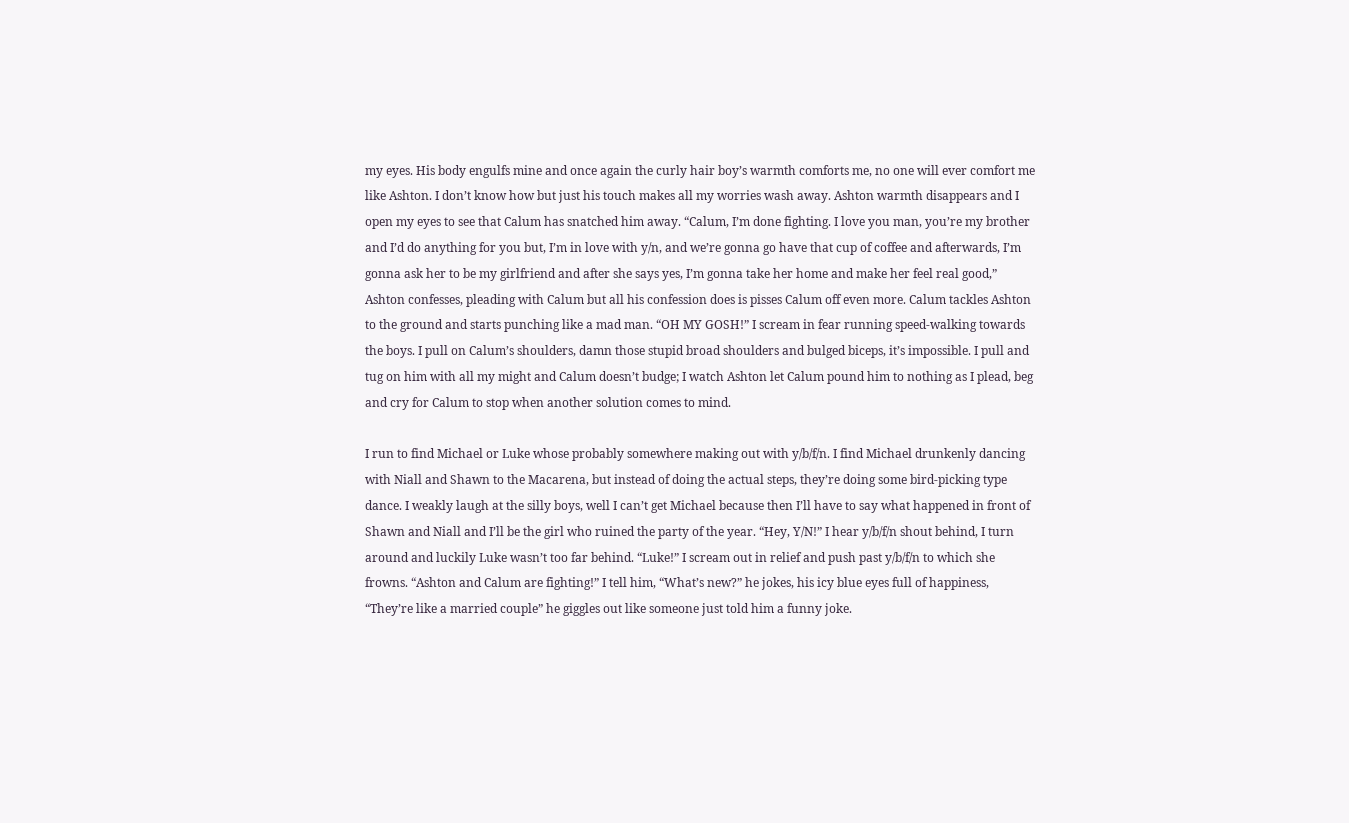my eyes. His body engulfs mine and once again the curly hair boy’s warmth comforts me, no one will ever comfort me like Ashton. I don’t know how but just his touch makes all my worries wash away. Ashton warmth disappears and I open my eyes to see that Calum has snatched him away. “Calum, I’m done fighting. I love you man, you’re my brother and I’d do anything for you but, I’m in love with y/n, and we’re gonna go have that cup of coffee and afterwards, I’m gonna ask her to be my girlfriend and after she says yes, I’m gonna take her home and make her feel real good,” Ashton confesses, pleading with Calum but all his confession does is pisses Calum off even more. Calum tackles Ashton to the ground and starts punching like a mad man. “OH MY GOSH!” I scream in fear running speed-walking towards the boys. I pull on Calum’s shoulders, damn those stupid broad shoulders and bulged biceps, it’s impossible. I pull and tug on him with all my might and Calum doesn’t budge; I watch Ashton let Calum pound him to nothing as I plead, beg and cry for Calum to stop when another solution comes to mind.

I run to find Michael or Luke whose probably somewhere making out with y/b/f/n. I find Michael drunkenly dancing with Niall and Shawn to the Macarena, but instead of doing the actual steps, they’re doing some bird-picking type dance. I weakly laugh at the silly boys, well I can’t get Michael because then I’ll have to say what happened in front of Shawn and Niall and I’ll be the girl who ruined the party of the year. “Hey, Y/N!” I hear y/b/f/n shout behind, I turn around and luckily Luke wasn’t too far behind. “Luke!” I scream out in relief and push past y/b/f/n to which she frowns. “Ashton and Calum are fighting!” I tell him, “What’s new?” he jokes, his icy blue eyes full of happiness, “They’re like a married couple” he giggles out like someone just told him a funny joke.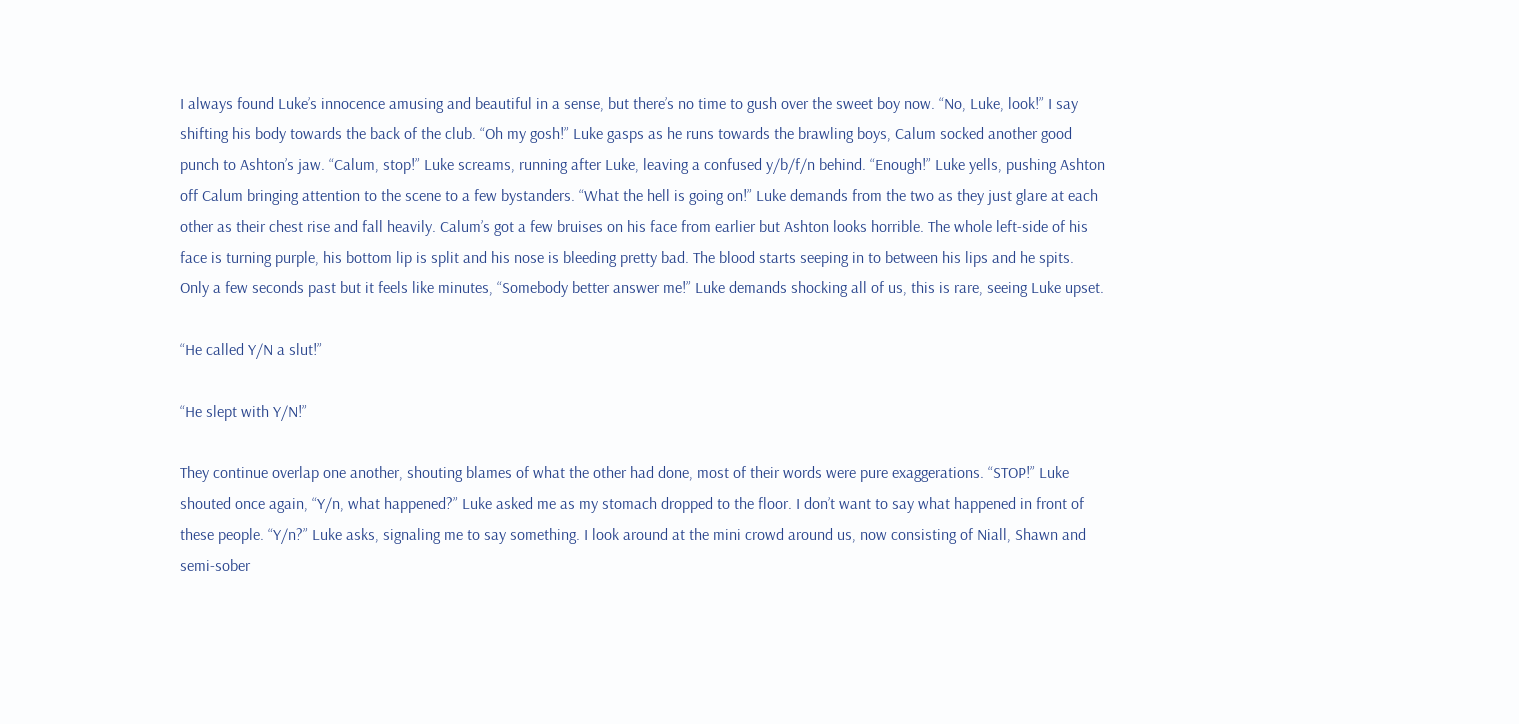I always found Luke’s innocence amusing and beautiful in a sense, but there’s no time to gush over the sweet boy now. “No, Luke, look!” I say shifting his body towards the back of the club. “Oh my gosh!” Luke gasps as he runs towards the brawling boys, Calum socked another good punch to Ashton’s jaw. “Calum, stop!” Luke screams, running after Luke, leaving a confused y/b/f/n behind. “Enough!” Luke yells, pushing Ashton off Calum bringing attention to the scene to a few bystanders. “What the hell is going on!” Luke demands from the two as they just glare at each other as their chest rise and fall heavily. Calum’s got a few bruises on his face from earlier but Ashton looks horrible. The whole left-side of his face is turning purple, his bottom lip is split and his nose is bleeding pretty bad. The blood starts seeping in to between his lips and he spits. Only a few seconds past but it feels like minutes, “Somebody better answer me!” Luke demands shocking all of us, this is rare, seeing Luke upset.

“He called Y/N a slut!”

“He slept with Y/N!”

They continue overlap one another, shouting blames of what the other had done, most of their words were pure exaggerations. “STOP!” Luke shouted once again, “Y/n, what happened?” Luke asked me as my stomach dropped to the floor. I don’t want to say what happened in front of these people. “Y/n?” Luke asks, signaling me to say something. I look around at the mini crowd around us, now consisting of Niall, Shawn and semi-sober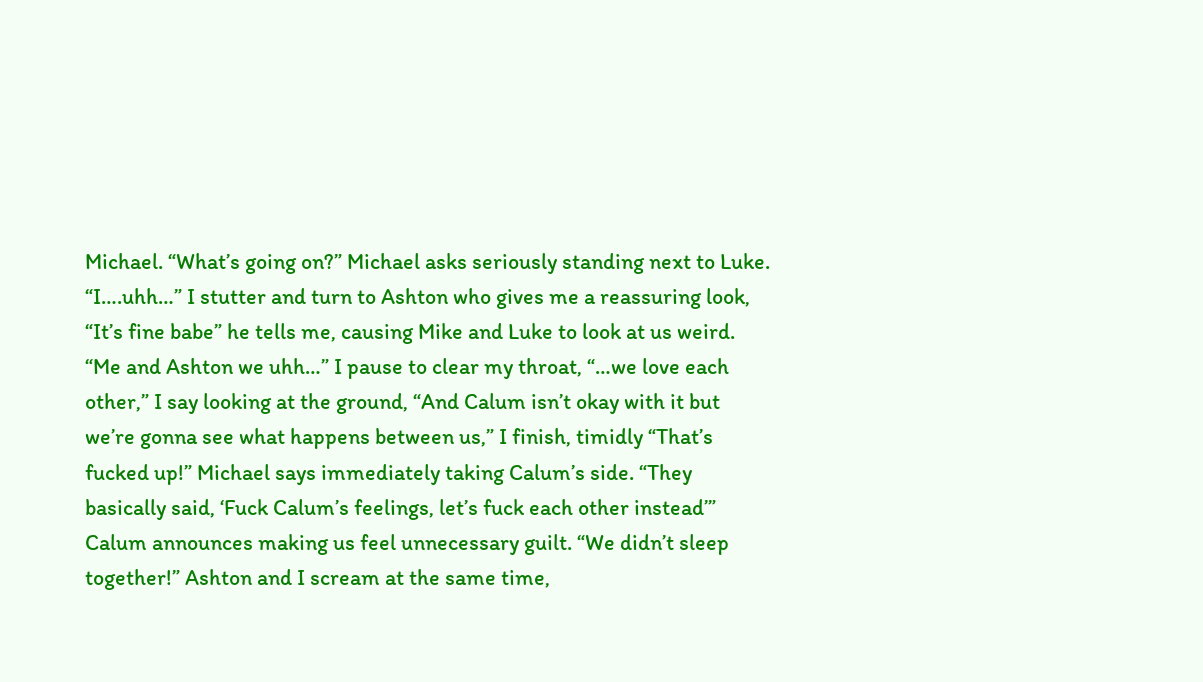Michael. “What’s going on?” Michael asks seriously standing next to Luke. “I….uhh…” I stutter and turn to Ashton who gives me a reassuring look, “It’s fine babe” he tells me, causing Mike and Luke to look at us weird. “Me and Ashton we uhh…” I pause to clear my throat, “…we love each other,” I say looking at the ground, “And Calum isn’t okay with it but we’re gonna see what happens between us,” I finish, timidly “That’s fucked up!” Michael says immediately taking Calum’s side. “They basically said, ‘Fuck Calum’s feelings, let’s fuck each other instead’” Calum announces making us feel unnecessary guilt. “We didn’t sleep together!” Ashton and I scream at the same time,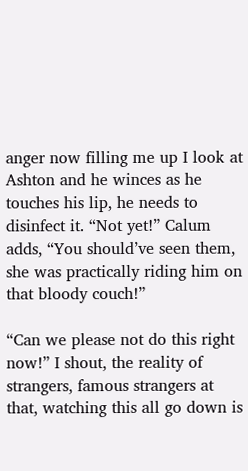anger now filling me up I look at Ashton and he winces as he touches his lip, he needs to disinfect it. “Not yet!” Calum adds, “You should’ve seen them, she was practically riding him on that bloody couch!”

“Can we please not do this right now!” I shout, the reality of strangers, famous strangers at that, watching this all go down is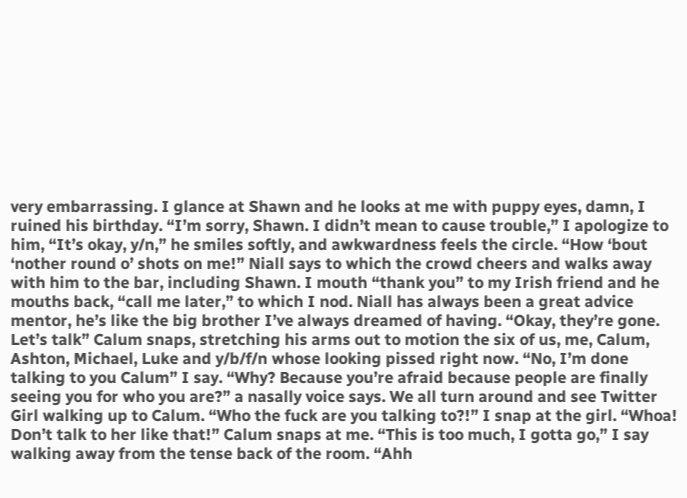very embarrassing. I glance at Shawn and he looks at me with puppy eyes, damn, I ruined his birthday. “I’m sorry, Shawn. I didn’t mean to cause trouble,” I apologize to him, “It’s okay, y/n,” he smiles softly, and awkwardness feels the circle. “How ‘bout ‘nother round o’ shots on me!” Niall says to which the crowd cheers and walks away with him to the bar, including Shawn. I mouth “thank you” to my Irish friend and he mouths back, “call me later,” to which I nod. Niall has always been a great advice mentor, he’s like the big brother I’ve always dreamed of having. “Okay, they’re gone. Let’s talk” Calum snaps, stretching his arms out to motion the six of us, me, Calum, Ashton, Michael, Luke and y/b/f/n whose looking pissed right now. “No, I’m done talking to you Calum” I say. “Why? Because you’re afraid because people are finally seeing you for who you are?” a nasally voice says. We all turn around and see Twitter Girl walking up to Calum. “Who the fuck are you talking to?!” I snap at the girl. “Whoa! Don’t talk to her like that!” Calum snaps at me. “This is too much, I gotta go,” I say walking away from the tense back of the room. “Ahh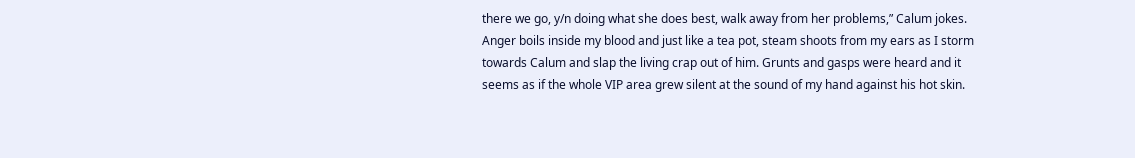there we go, y/n doing what she does best, walk away from her problems,” Calum jokes. Anger boils inside my blood and just like a tea pot, steam shoots from my ears as I storm towards Calum and slap the living crap out of him. Grunts and gasps were heard and it seems as if the whole VIP area grew silent at the sound of my hand against his hot skin.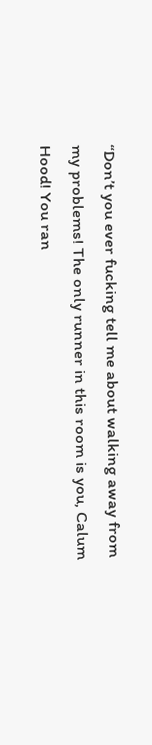“Don’t you ever fucking tell me about walking away from my problems! The only runner in this room is you, Calum Hood! You ran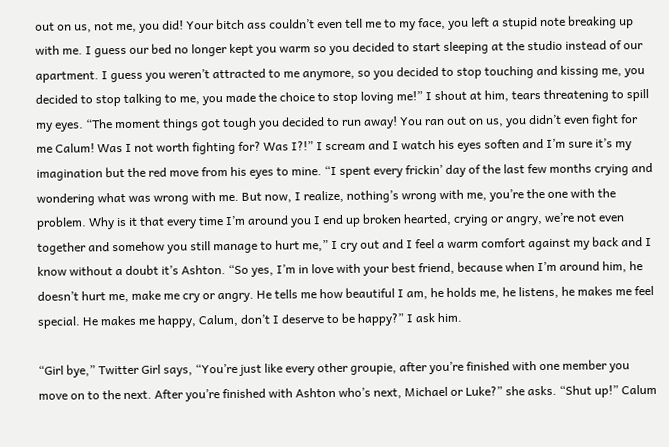out on us, not me, you did! Your bitch ass couldn’t even tell me to my face, you left a stupid note breaking up with me. I guess our bed no longer kept you warm so you decided to start sleeping at the studio instead of our apartment. I guess you weren’t attracted to me anymore, so you decided to stop touching and kissing me, you decided to stop talking to me, you made the choice to stop loving me!” I shout at him, tears threatening to spill my eyes. “The moment things got tough you decided to run away! You ran out on us, you didn’t even fight for me Calum! Was I not worth fighting for? Was I?!” I scream and I watch his eyes soften and I’m sure it’s my imagination but the red move from his eyes to mine. “I spent every frickin’ day of the last few months crying and wondering what was wrong with me. But now, I realize, nothing’s wrong with me, you’re the one with the problem. Why is it that every time I’m around you I end up broken hearted, crying or angry, we’re not even together and somehow you still manage to hurt me,” I cry out and I feel a warm comfort against my back and I know without a doubt it’s Ashton. “So yes, I’m in love with your best friend, because when I’m around him, he doesn’t hurt me, make me cry or angry. He tells me how beautiful I am, he holds me, he listens, he makes me feel special. He makes me happy, Calum, don’t I deserve to be happy?” I ask him.

“Girl bye,” Twitter Girl says, “You’re just like every other groupie, after you’re finished with one member you move on to the next. After you’re finished with Ashton who’s next, Michael or Luke?” she asks. “Shut up!” Calum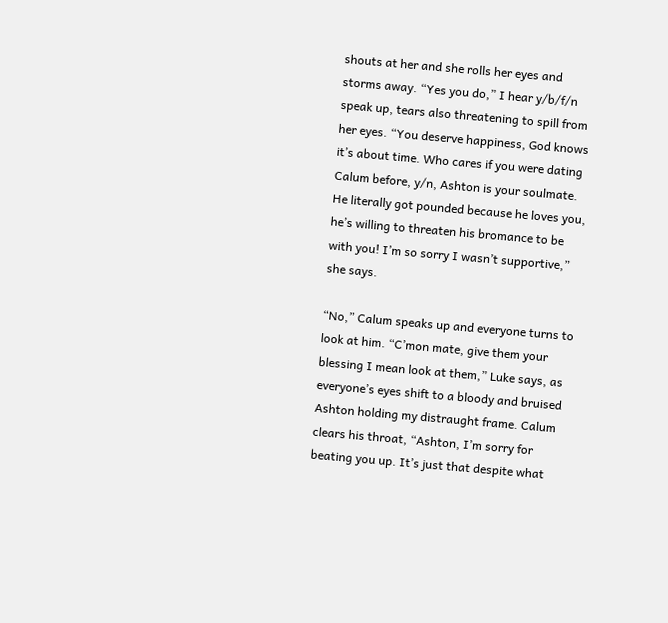shouts at her and she rolls her eyes and storms away. “Yes you do,” I hear y/b/f/n speak up, tears also threatening to spill from her eyes. “You deserve happiness, God knows it’s about time. Who cares if you were dating Calum before, y/n, Ashton is your soulmate. He literally got pounded because he loves you, he’s willing to threaten his bromance to be with you! I’m so sorry I wasn’t supportive,” she says.

“No,” Calum speaks up and everyone turns to look at him. “C’mon mate, give them your blessing I mean look at them,” Luke says, as everyone’s eyes shift to a bloody and bruised Ashton holding my distraught frame. Calum clears his throat, “Ashton, I’m sorry for beating you up. It’s just that despite what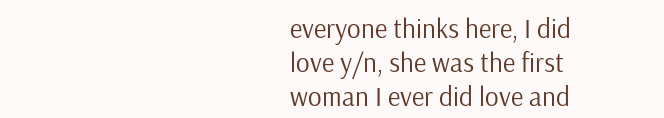everyone thinks here, I did love y/n, she was the first woman I ever did love and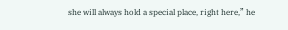she will always hold a special place, right here,” he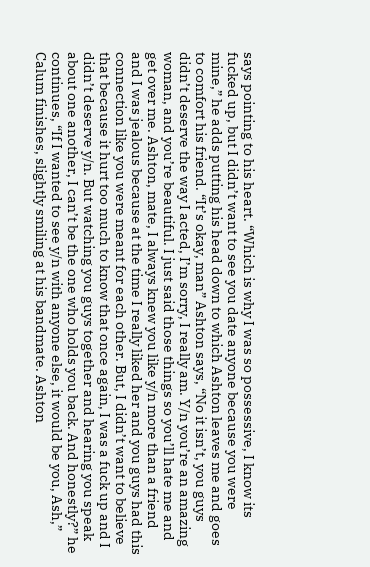says pointing to his heart. “Which is why I was so possessive, I know its fucked up, but I didn’t want to see you date anyone because you were mine,” he adds putting his head down to which Ashton leaves me and goes to comfort his friend. “It’s okay, man” Ashton says, “No it isn’t, you guys didn’t deserve the way I acted, I’m sorry, I really am. Y/n you’re an amazing woman, and you’re beautiful. I just said those things so you’ll hate me and get over me. Ashton, mate, I always knew you like y/n more than a friend and I was jealous because at the time I really liked her and you guys had this connection like you were meant for each other. But, I didn’t want to believe that because it hurt too much to know that once again, I was a fuck up and I didn’t deserve y/n. But watching you guys together and hearing you speak about one another, I can’t be the one who holds you back. And honestly?” he continues, “If I wanted to see y/n with anyone else, it would be you, Ash,” Calum finishes, slightly smiling at his bandmate. Ashton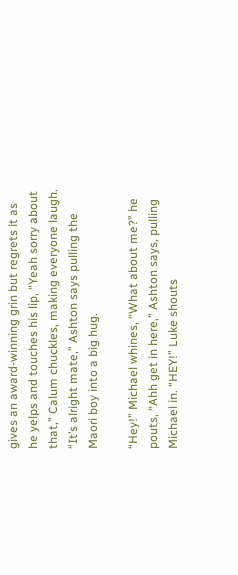gives an award-winning grin but regrets it as he yelps and touches his lip, “Yeah sorry about that,” Calum chuckles, making everyone laugh. “It’s alright mate,” Ashton says pulling the Maori boy into a big hug.

“Hey!” Michael whines, “What about me?” he pouts, “Ahh get in here,” Ashton says, pulling Michael in. “HEY!” Luke shouts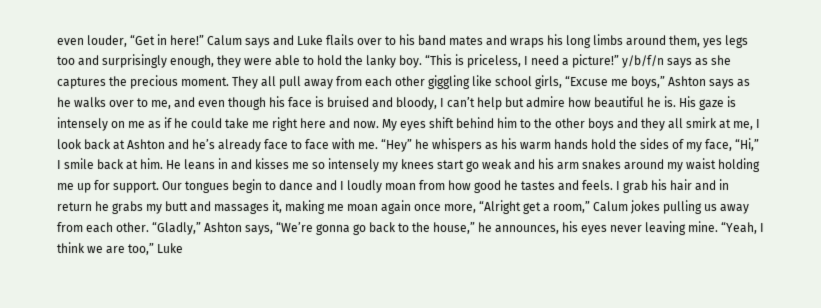even louder, “Get in here!” Calum says and Luke flails over to his band mates and wraps his long limbs around them, yes legs too and surprisingly enough, they were able to hold the lanky boy. “This is priceless, I need a picture!” y/b/f/n says as she captures the precious moment. They all pull away from each other giggling like school girls, “Excuse me boys,” Ashton says as he walks over to me, and even though his face is bruised and bloody, I can’t help but admire how beautiful he is. His gaze is intensely on me as if he could take me right here and now. My eyes shift behind him to the other boys and they all smirk at me, I look back at Ashton and he’s already face to face with me. “Hey” he whispers as his warm hands hold the sides of my face, “Hi,” I smile back at him. He leans in and kisses me so intensely my knees start go weak and his arm snakes around my waist holding me up for support. Our tongues begin to dance and I loudly moan from how good he tastes and feels. I grab his hair and in return he grabs my butt and massages it, making me moan again once more, “Alright get a room,” Calum jokes pulling us away from each other. “Gladly,” Ashton says, “We’re gonna go back to the house,” he announces, his eyes never leaving mine. “Yeah, I think we are too,” Luke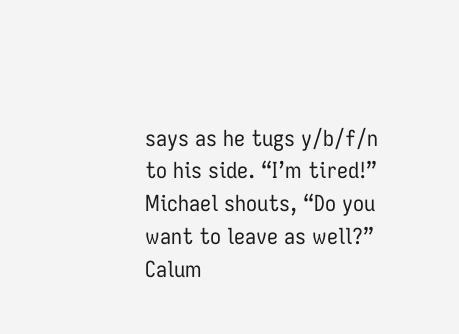says as he tugs y/b/f/n to his side. “I’m tired!” Michael shouts, “Do you want to leave as well?” Calum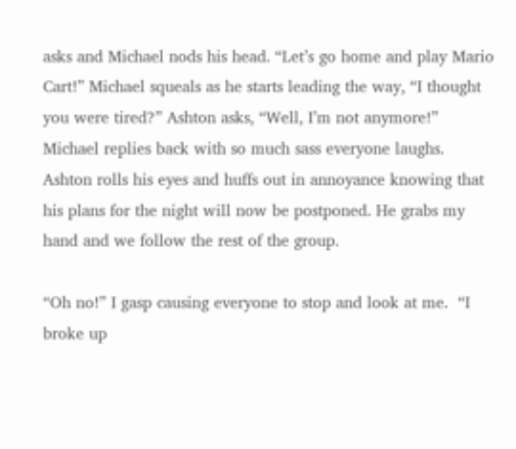asks and Michael nods his head. “Let’s go home and play Mario Cart!” Michael squeals as he starts leading the way, “I thought you were tired?” Ashton asks, “Well, I’m not anymore!” Michael replies back with so much sass everyone laughs. Ashton rolls his eyes and huffs out in annoyance knowing that his plans for the night will now be postponed. He grabs my hand and we follow the rest of the group.

“Oh no!” I gasp causing everyone to stop and look at me.  “I broke up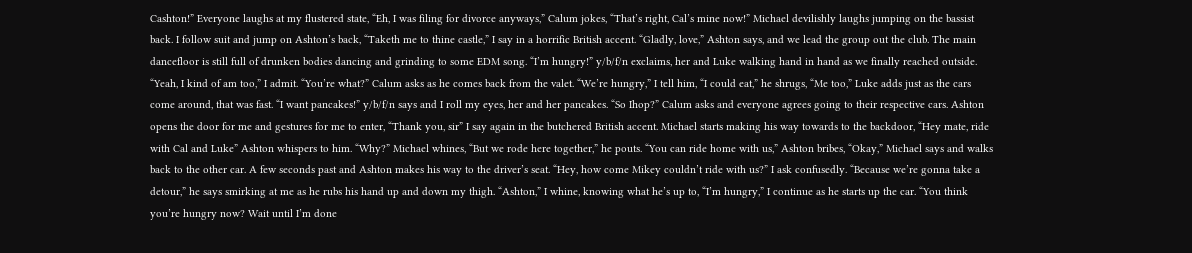Cashton!” Everyone laughs at my flustered state, “Eh, I was filing for divorce anyways,” Calum jokes, “That’s right, Cal’s mine now!” Michael devilishly laughs jumping on the bassist back. I follow suit and jump on Ashton’s back, “Taketh me to thine castle,” I say in a horrific British accent. “Gladly, love,” Ashton says, and we lead the group out the club. The main dancefloor is still full of drunken bodies dancing and grinding to some EDM song. “I’m hungry!” y/b/f/n exclaims, her and Luke walking hand in hand as we finally reached outside. “Yeah, I kind of am too,” I admit. “You’re what?” Calum asks as he comes back from the valet. “We’re hungry,” I tell him, “I could eat,” he shrugs, “Me too,” Luke adds just as the cars come around, that was fast. “I want pancakes!” y/b/f/n says and I roll my eyes, her and her pancakes. “So Ihop?” Calum asks and everyone agrees going to their respective cars. Ashton opens the door for me and gestures for me to enter, “Thank you, sir” I say again in the butchered British accent. Michael starts making his way towards to the backdoor, “Hey mate, ride with Cal and Luke” Ashton whispers to him. “Why?” Michael whines, “But we rode here together,” he pouts. “You can ride home with us,” Ashton bribes, “Okay,” Michael says and walks back to the other car. A few seconds past and Ashton makes his way to the driver’s seat. “Hey, how come Mikey couldn’t ride with us?” I ask confusedly. “Because we’re gonna take a detour,” he says smirking at me as he rubs his hand up and down my thigh. “Ashton,” I whine, knowing what he’s up to, “I’m hungry,” I continue as he starts up the car. “You think you’re hungry now? Wait until I’m done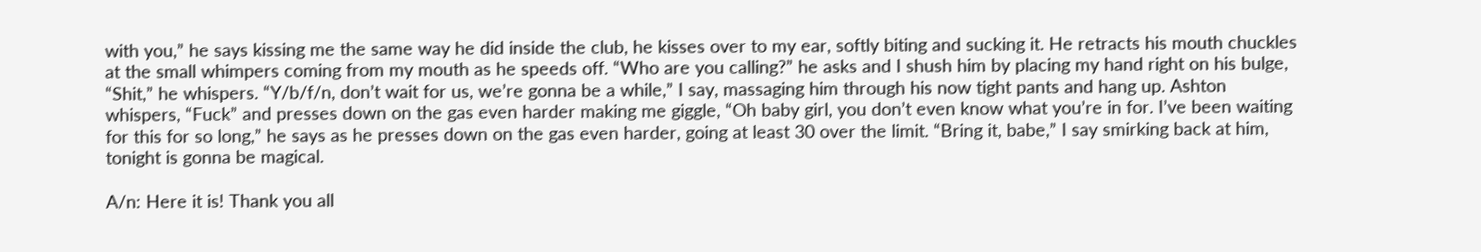with you,” he says kissing me the same way he did inside the club, he kisses over to my ear, softly biting and sucking it. He retracts his mouth chuckles at the small whimpers coming from my mouth as he speeds off. “Who are you calling?” he asks and I shush him by placing my hand right on his bulge, “Shit,” he whispers. “Y/b/f/n, don’t wait for us, we’re gonna be a while,” I say, massaging him through his now tight pants and hang up. Ashton whispers, “Fuck” and presses down on the gas even harder making me giggle, “Oh baby girl, you don’t even know what you’re in for. I’ve been waiting for this for so long,” he says as he presses down on the gas even harder, going at least 30 over the limit. “Bring it, babe,” I say smirking back at him, tonight is gonna be magical.

A/n: Here it is! Thank you all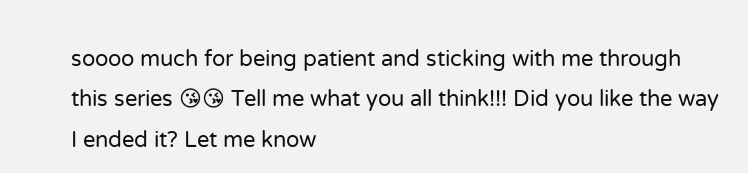soooo much for being patient and sticking with me through this series 😘😘 Tell me what you all think!!! Did you like the way I ended it? Let me know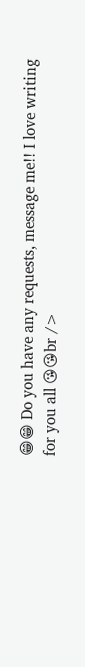😁😁 Do you have any requests, message me!! I love writing for you all 😘😘br />